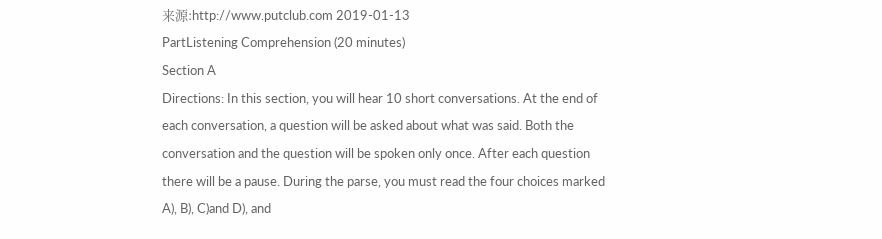来源:http://www.putclub.com 2019-01-13
PartListening Comprehension (20 minutes)
Section A
Directions: In this section, you will hear 10 short conversations. At the end of each conversation, a question will be asked about what was said. Both the conversation and the question will be spoken only once. After each question there will be a pause. During the parse, you must read the four choices marked A), B), C)and D), and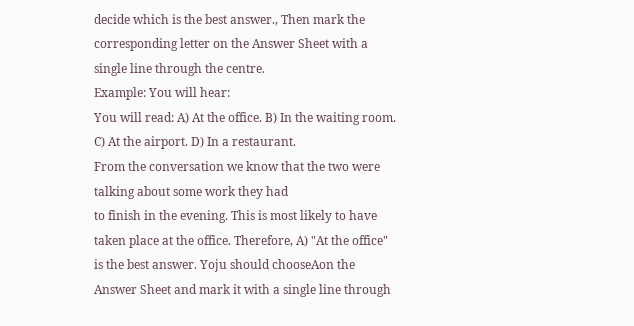decide which is the best answer., Then mark the corresponding letter on the Answer Sheet with a single line through the centre.
Example: You will hear:
You will read: A) At the office. B) In the waiting room.
C) At the airport. D) In a restaurant.
From the conversation we know that the two were talking about some work they had
to finish in the evening. This is most likely to have taken place at the office. Therefore, A) "At the office" is the best answer. Yoju should chooseAon the Answer Sheet and mark it with a single line through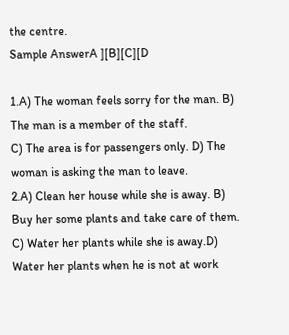the centre.
Sample AnswerA ][B][C][D

1.A) The woman feels sorry for the man. B) The man is a member of the staff.
C) The area is for passengers only. D) The woman is asking the man to leave.
2.A) Clean her house while she is away. B) Buy her some plants and take care of them.
C) Water her plants while she is away.D) Water her plants when he is not at work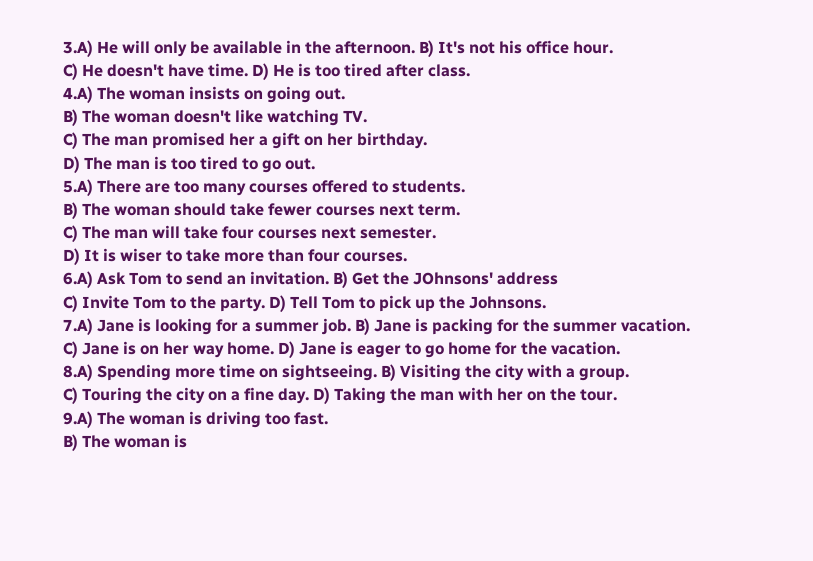3.A) He will only be available in the afternoon. B) It's not his office hour.
C) He doesn't have time. D) He is too tired after class.
4.A) The woman insists on going out.
B) The woman doesn't like watching TV.
C) The man promised her a gift on her birthday.
D) The man is too tired to go out.
5.A) There are too many courses offered to students.
B) The woman should take fewer courses next term.
C) The man will take four courses next semester.
D) It is wiser to take more than four courses.
6.A) Ask Tom to send an invitation. B) Get the JOhnsons' address
C) Invite Tom to the party. D) Tell Tom to pick up the Johnsons.
7.A) Jane is looking for a summer job. B) Jane is packing for the summer vacation.
C) Jane is on her way home. D) Jane is eager to go home for the vacation.
8.A) Spending more time on sightseeing. B) Visiting the city with a group.
C) Touring the city on a fine day. D) Taking the man with her on the tour.
9.A) The woman is driving too fast.
B) The woman is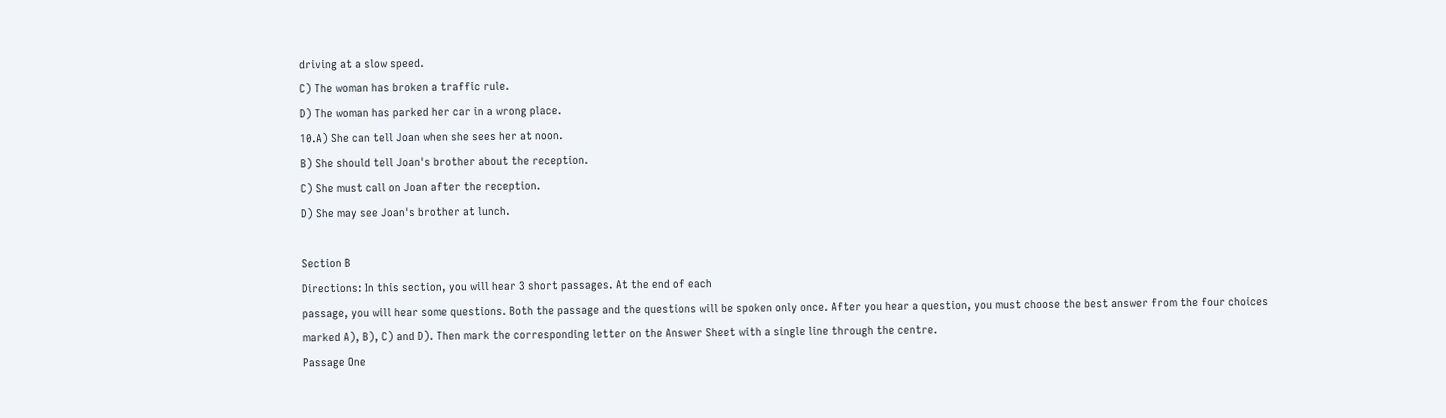driving at a slow speed.
C) The woman has broken a traffic rule.
D) The woman has parked her car in a wrong place.
10.A) She can tell Joan when she sees her at noon.
B) She should tell Joan's brother about the reception.
C) She must call on Joan after the reception.
D) She may see Joan's brother at lunch.

Section B
Directions: In this section, you will hear 3 short passages. At the end of each
passage, you will hear some questions. Both the passage and the questions will be spoken only once. After you hear a question, you must choose the best answer from the four choices marked A), B), C) and D). Then mark the corresponding letter on the Answer Sheet with a single line through the centre.
Passage One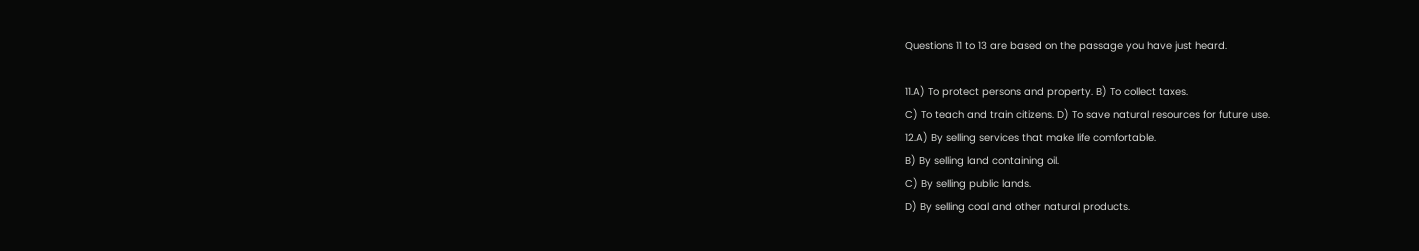Questions 11 to 13 are based on the passage you have just heard.

11.A) To protect persons and property. B) To collect taxes.
C) To teach and train citizens. D) To save natural resources for future use.
12.A) By selling services that make life comfortable.
B) By selling land containing oil.
C) By selling public lands.
D) By selling coal and other natural products.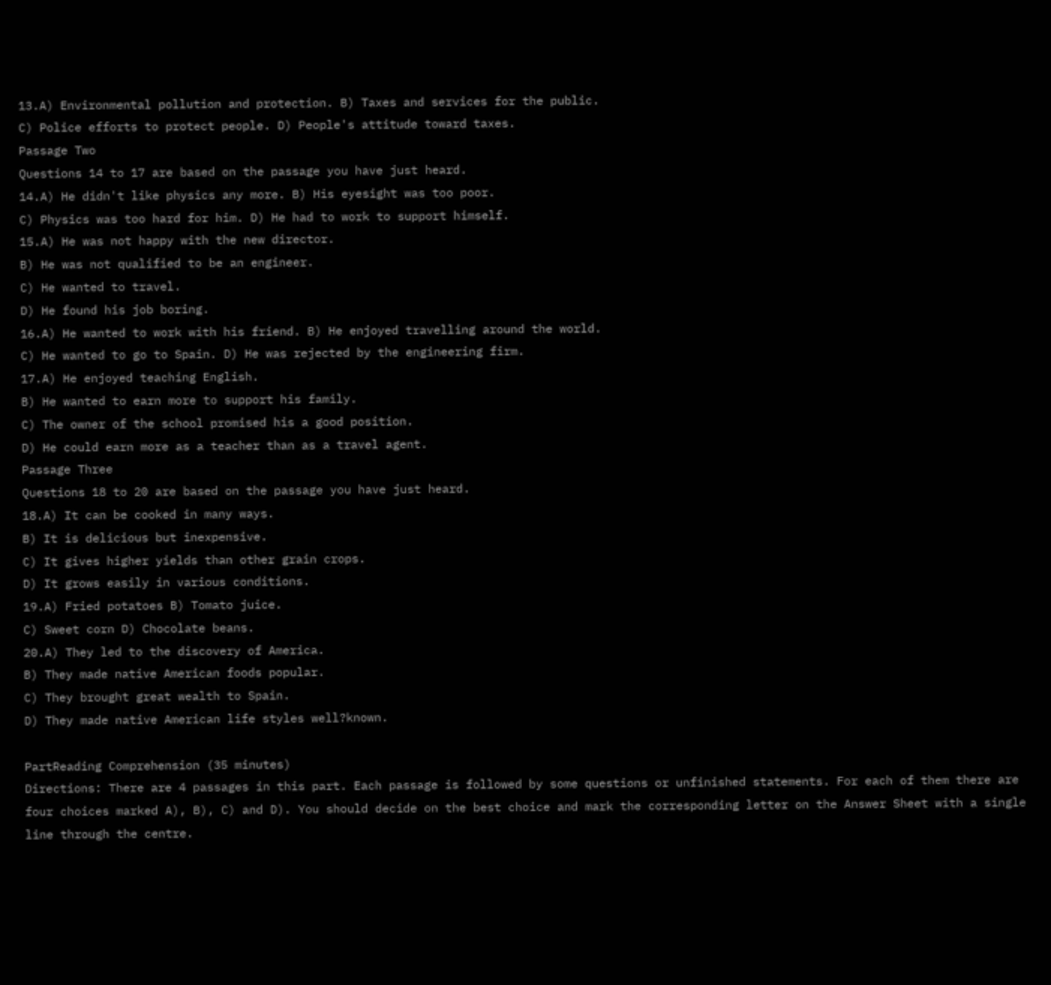13.A) Environmental pollution and protection. B) Taxes and services for the public.
C) Police efforts to protect people. D) People's attitude toward taxes.
Passage Two
Questions 14 to 17 are based on the passage you have just heard.
14.A) He didn't like physics any more. B) His eyesight was too poor.
C) Physics was too hard for him. D) He had to work to support himself.
15.A) He was not happy with the new director.
B) He was not qualified to be an engineer.
C) He wanted to travel.
D) He found his job boring.
16.A) He wanted to work with his friend. B) He enjoyed travelling around the world.
C) He wanted to go to Spain. D) He was rejected by the engineering firm.
17.A) He enjoyed teaching English.
B) He wanted to earn more to support his family.
C) The owner of the school promised his a good position.
D) He could earn more as a teacher than as a travel agent.
Passage Three
Questions 18 to 20 are based on the passage you have just heard.
18.A) It can be cooked in many ways.
B) It is delicious but inexpensive.
C) It gives higher yields than other grain crops.
D) It grows easily in various conditions.
19.A) Fried potatoes B) Tomato juice.
C) Sweet corn D) Chocolate beans.
20.A) They led to the discovery of America.
B) They made native American foods popular.
C) They brought great wealth to Spain.
D) They made native American life styles well?known.

PartReading Comprehension (35 minutes)
Directions: There are 4 passages in this part. Each passage is followed by some questions or unfinished statements. For each of them there are four choices marked A), B), C) and D). You should decide on the best choice and mark the corresponding letter on the Answer Sheet with a single line through the centre.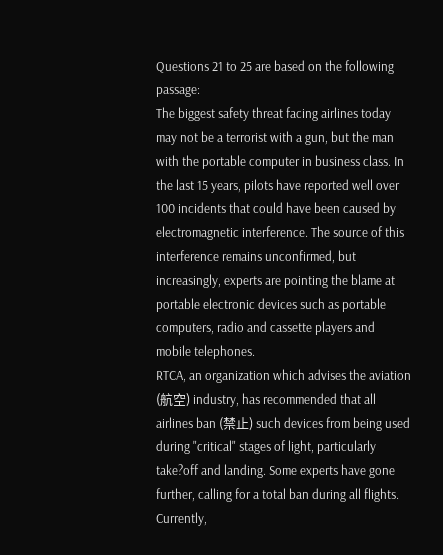Questions 21 to 25 are based on the following passage:
The biggest safety threat facing airlines today may not be a terrorist with a gun, but the man with the portable computer in business class. In the last 15 years, pilots have reported well over 100 incidents that could have been caused by electromagnetic interference. The source of this interference remains unconfirmed, but increasingly, experts are pointing the blame at portable electronic devices such as portable computers, radio and cassette players and mobile telephones.
RTCA, an organization which advises the aviation (航空) industry, has recommended that all airlines ban (禁止) such devices from being used during "critical" stages of light, particularly take?off and landing. Some experts have gone further, calling for a total ban during all flights. Currently,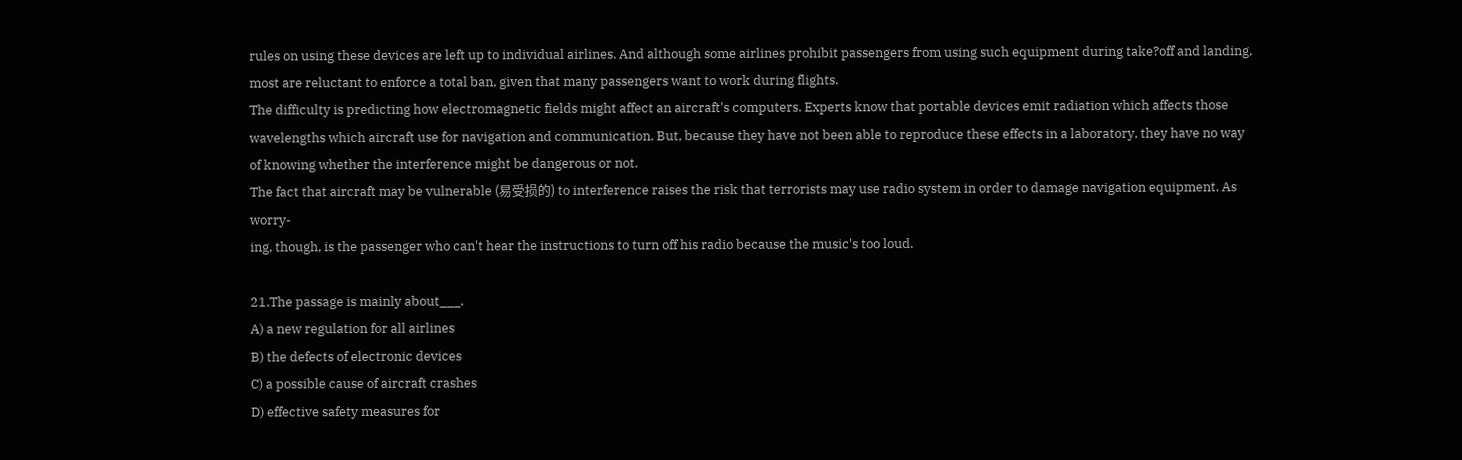rules on using these devices are left up to individual airlines. And although some airlines prohibit passengers from using such equipment during take?off and landing, most are reluctant to enforce a total ban, given that many passengers want to work during flights.
The difficulty is predicting how electromagnetic fields might affect an aircraft's computers. Experts know that portable devices emit radiation which affects those wavelengths which aircraft use for navigation and communication. But, because they have not been able to reproduce these effects in a laboratory, they have no way of knowing whether the interference might be dangerous or not.
The fact that aircraft may be vulnerable (易受损的) to interference raises the risk that terrorists may use radio system in order to damage navigation equipment. As worry-
ing, though, is the passenger who can't hear the instructions to turn off his radio because the music's too loud.

21.The passage is mainly about___.
A) a new regulation for all airlines
B) the defects of electronic devices
C) a possible cause of aircraft crashes
D) effective safety measures for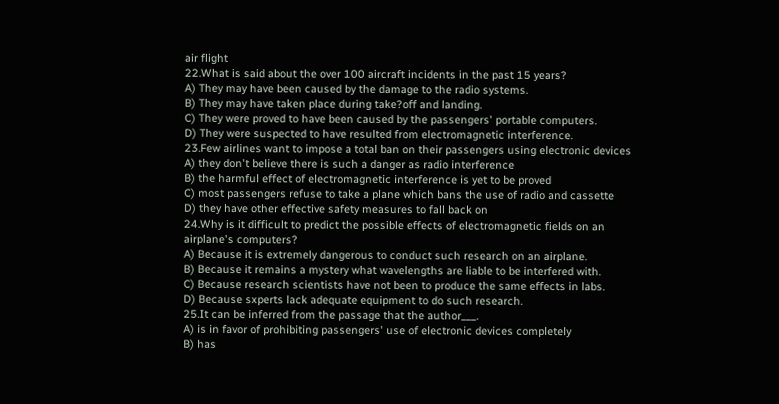air flight
22.What is said about the over 100 aircraft incidents in the past 15 years?
A) They may have been caused by the damage to the radio systems.
B) They may have taken place during take?off and landing.
C) They were proved to have been caused by the passengers' portable computers.
D) They were suspected to have resulted from electromagnetic interference.
23.Few airlines want to impose a total ban on their passengers using electronic devices
A) they don't believe there is such a danger as radio interference
B) the harmful effect of electromagnetic interference is yet to be proved
C) most passengers refuse to take a plane which bans the use of radio and cassette
D) they have other effective safety measures to fall back on
24.Why is it difficult to predict the possible effects of electromagnetic fields on an
airplane's computers?
A) Because it is extremely dangerous to conduct such research on an airplane.
B) Because it remains a mystery what wavelengths are liable to be interfered with.
C) Because research scientists have not been to produce the same effects in labs.
D) Because sxperts lack adequate equipment to do such research.
25.It can be inferred from the passage that the author___.
A) is in favor of prohibiting passengers' use of electronic devices completely
B) has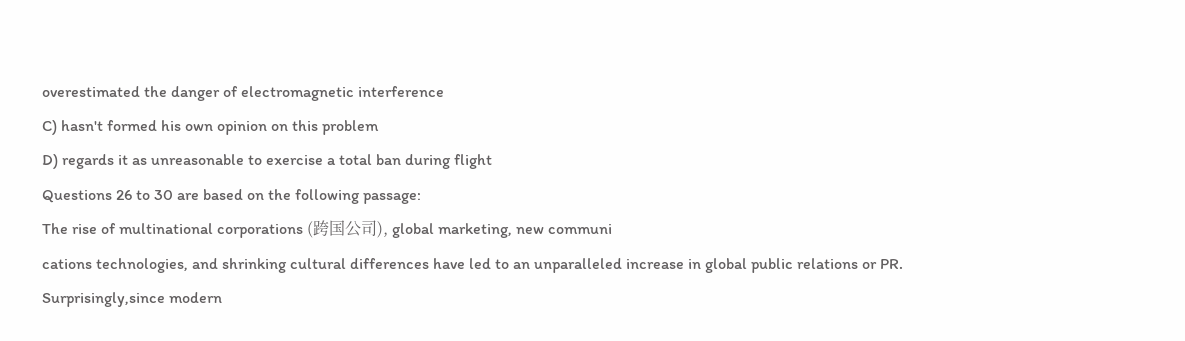overestimated the danger of electromagnetic interference
C) hasn't formed his own opinion on this problem
D) regards it as unreasonable to exercise a total ban during flight
Questions 26 to 30 are based on the following passage:
The rise of multinational corporations (跨国公司), global marketing, new communi
cations technologies, and shrinking cultural differences have led to an unparalleled increase in global public relations or PR.
Surprisingly,since modern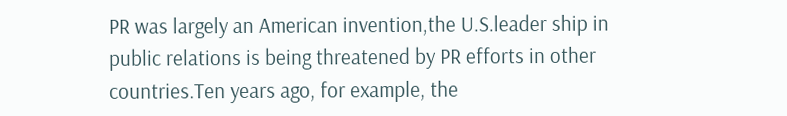PR was largely an American invention,the U.S.leader ship in public relations is being threatened by PR efforts in other countries.Ten years ago, for example, the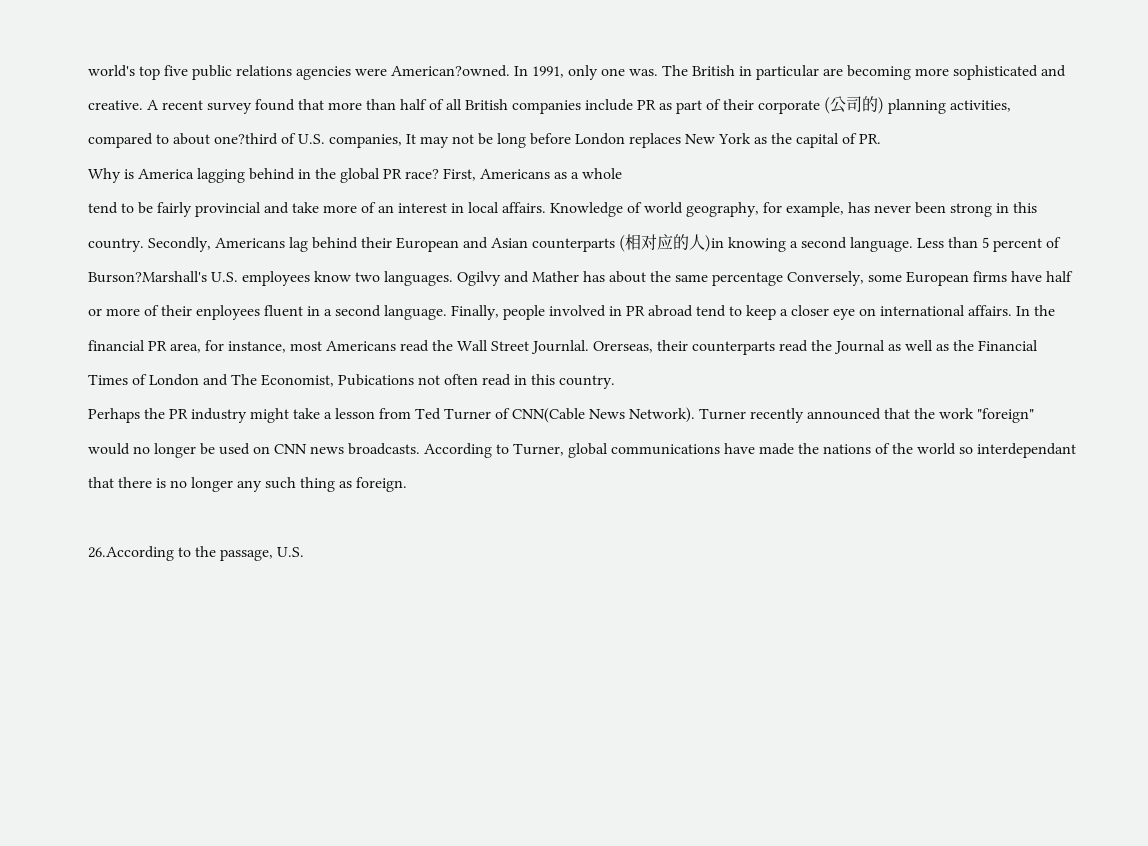world's top five public relations agencies were American?owned. In 1991, only one was. The British in particular are becoming more sophisticated and creative. A recent survey found that more than half of all British companies include PR as part of their corporate (公司的) planning activities, compared to about one?third of U.S. companies, It may not be long before London replaces New York as the capital of PR.
Why is America lagging behind in the global PR race? First, Americans as a whole
tend to be fairly provincial and take more of an interest in local affairs. Knowledge of world geography, for example, has never been strong in this country. Secondly, Americans lag behind their European and Asian counterparts (相对应的人)in knowing a second language. Less than 5 percent of Burson?Marshall's U.S. employees know two languages. Ogilvy and Mather has about the same percentage Conversely, some European firms have half or more of their enployees fluent in a second language. Finally, people involved in PR abroad tend to keep a closer eye on international affairs. In the financial PR area, for instance, most Americans read the Wall Street Journlal. Orerseas, their counterparts read the Journal as well as the Financial Times of London and The Economist, Pubications not often read in this country.
Perhaps the PR industry might take a lesson from Ted Turner of CNN(Cable News Network). Turner recently announced that the work "foreign" would no longer be used on CNN news broadcasts. According to Turner, global communications have made the nations of the world so interdependant that there is no longer any such thing as foreign.

26.According to the passage, U.S.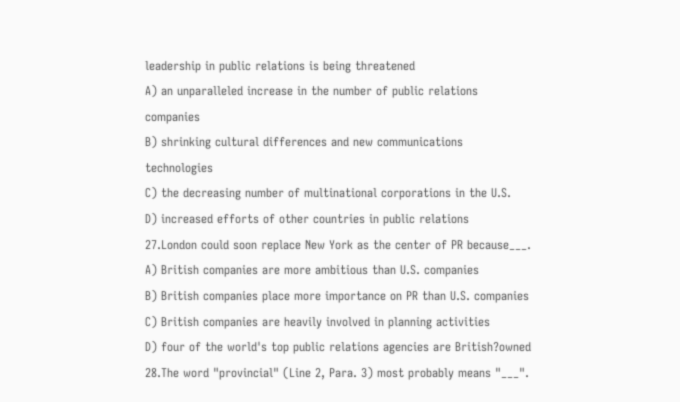leadership in public relations is being threatened
A) an unparalleled increase in the number of public relations companies
B) shrinking cultural differences and new communications technologies
C) the decreasing number of multinational corporations in the U.S.
D) increased efforts of other countries in public relations
27.London could soon replace New York as the center of PR because___.
A) British companies are more ambitious than U.S. companies
B) British companies place more importance on PR than U.S. companies
C) British companies are heavily involved in planning activities
D) four of the world's top public relations agencies are British?owned
28.The word "provincial" (Line 2, Para. 3) most probably means "___".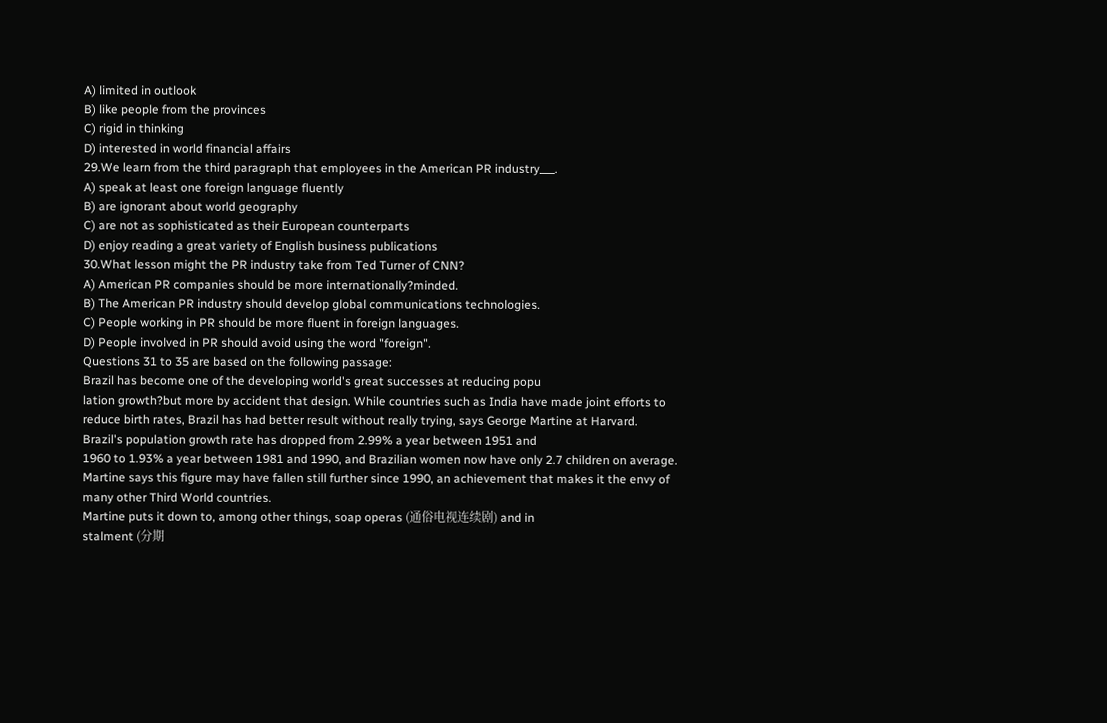A) limited in outlook
B) like people from the provinces
C) rigid in thinking
D) interested in world financial affairs
29.We learn from the third paragraph that employees in the American PR industry___.
A) speak at least one foreign language fluently
B) are ignorant about world geography
C) are not as sophisticated as their European counterparts
D) enjoy reading a great variety of English business publications
30.What lesson might the PR industry take from Ted Turner of CNN?
A) American PR companies should be more internationally?minded.
B) The American PR industry should develop global communications technologies.
C) People working in PR should be more fluent in foreign languages.
D) People involved in PR should avoid using the word "foreign".
Questions 31 to 35 are based on the following passage:
Brazil has become one of the developing world's great successes at reducing popu
lation growth?but more by accident that design. While countries such as India have made joint efforts to reduce birth rates, Brazil has had better result without really trying, says George Martine at Harvard.
Brazil's population growth rate has dropped from 2.99% a year between 1951 and
1960 to 1.93% a year between 1981 and 1990, and Brazilian women now have only 2.7 children on average. Martine says this figure may have fallen still further since 1990, an achievement that makes it the envy of many other Third World countries.
Martine puts it down to, among other things, soap operas (通俗电视连续剧) and in
stalment (分期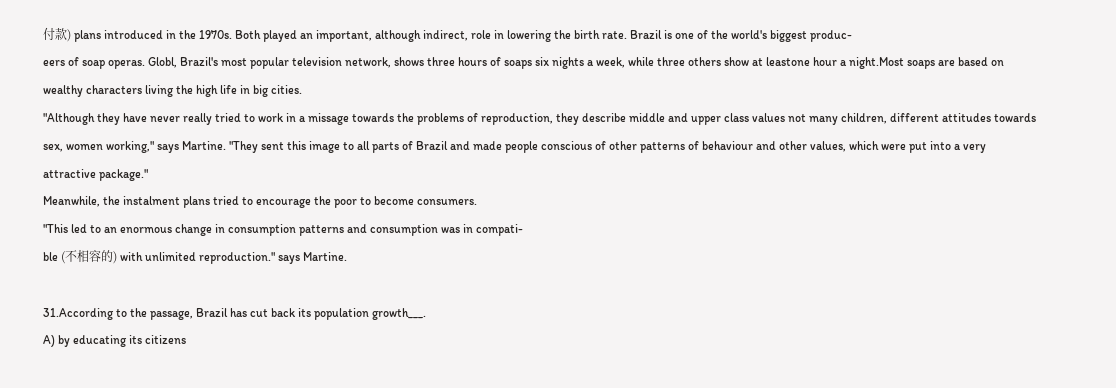付款) plans introduced in the 1970s. Both played an important, although indirect, role in lowering the birth rate. Brazil is one of the world's biggest produc-
eers of soap operas. Globl, Brazil's most popular television network, shows three hours of soaps six nights a week, while three others show at leastone hour a night.Most soaps are based on wealthy characters living the high life in big cities.
"Although they have never really tried to work in a missage towards the problems of reproduction, they describe middle and upper class values not many children, different attitudes towards sex, women working," says Martine. "They sent this image to all parts of Brazil and made people conscious of other patterns of behaviour and other values, which were put into a very attractive package."
Meanwhile, the instalment plans tried to encourage the poor to become consumers.
"This led to an enormous change in consumption patterns and consumption was in compati-
ble (不相容的) with unlimited reproduction." says Martine.

31.According to the passage, Brazil has cut back its population growth___.
A) by educating its citizens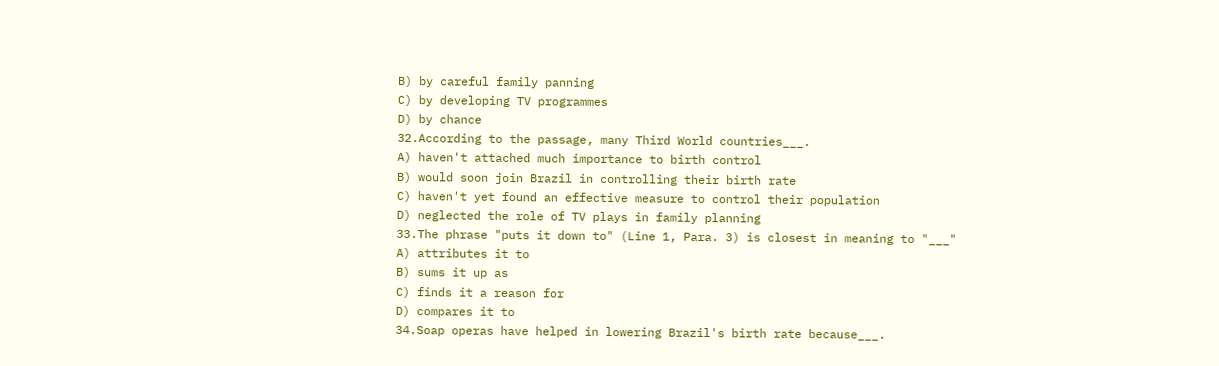B) by careful family panning
C) by developing TV programmes
D) by chance
32.According to the passage, many Third World countries___.
A) haven't attached much importance to birth control
B) would soon join Brazil in controlling their birth rate
C) haven't yet found an effective measure to control their population
D) neglected the role of TV plays in family planning
33.The phrase "puts it down to" (Line 1, Para. 3) is closest in meaning to "___"
A) attributes it to
B) sums it up as
C) finds it a reason for
D) compares it to
34.Soap operas have helped in lowering Brazil's birth rate because___.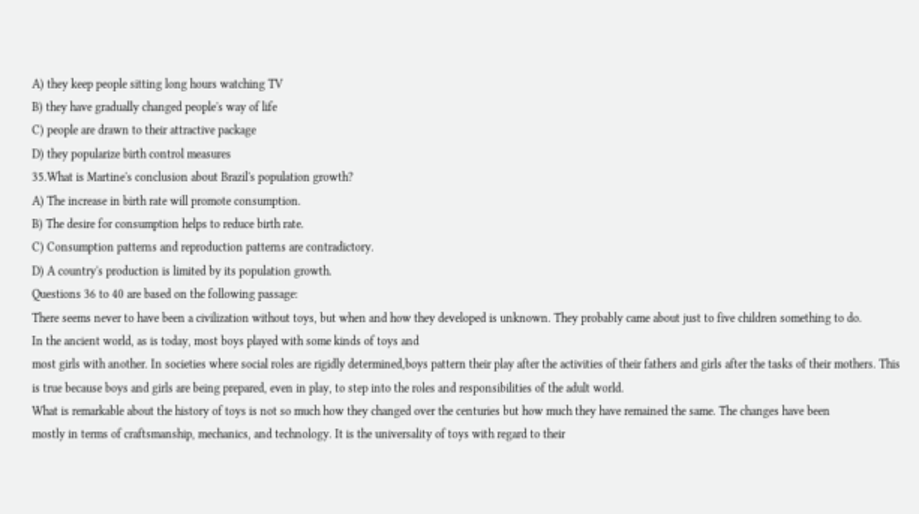A) they keep people sitting long hours watching TV
B) they have gradually changed people's way of life
C) people are drawn to their attractive package
D) they popularize birth control measures
35.What is Martine's conclusion about Brazil's population growth?
A) The increase in birth rate will promote consumption.
B) The desire for consumption helps to reduce birth rate.
C) Consumption patterns and reproduction patterns are contradictory.
D) A country's production is limited by its population growth.
Questions 36 to 40 are based on the following passage:
There seems never to have been a civilization without toys, but when and how they developed is unknown. They probably came about just to five children something to do.
In the ancient world, as is today, most boys played with some kinds of toys and
most girls with another. In societies where social roles are rigidly determined,boys pattern their play after the activities of their fathers and girls after the tasks of their mothers. This is true because boys and girls are being prepared, even in play, to step into the roles and responsibilities of the adult world.
What is remarkable about the history of toys is not so much how they changed over the centuries but how much they have remained the same. The changes have been
mostly in terms of craftsmanship, mechanics, and technology. It is the universality of toys with regard to their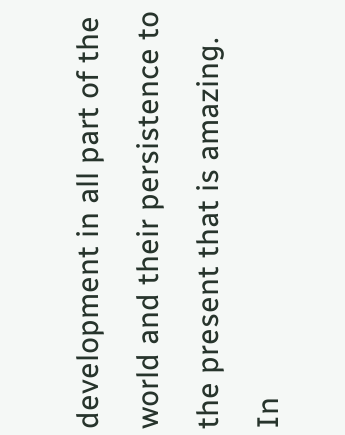development in all part of the world and their persistence to the present that is amazing. In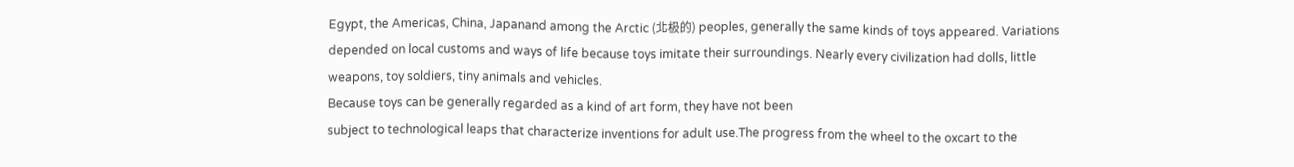Egypt, the Americas, China, Japanand among the Arctic (北极的) peoples, generally the same kinds of toys appeared. Variations depended on local customs and ways of life because toys imitate their surroundings. Nearly every civilization had dolls, little weapons, toy soldiers, tiny animals and vehicles.
Because toys can be generally regarded as a kind of art form, they have not been
subject to technological leaps that characterize inventions for adult use.The progress from the wheel to the oxcart to the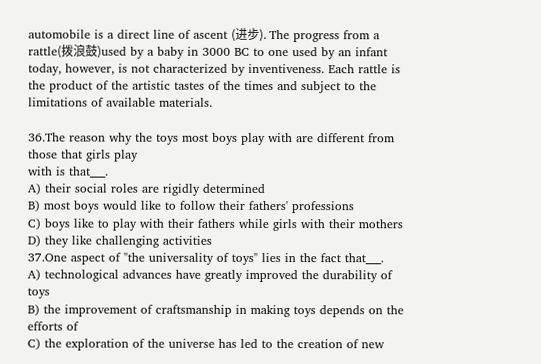automobile is a direct line of ascent (进步). The progress from a rattle(拨浪鼓)used by a baby in 3000 BC to one used by an infant today, however, is not characterized by inventiveness. Each rattle is the product of the artistic tastes of the times and subject to the limitations of available materials.

36.The reason why the toys most boys play with are different from those that girls play
with is that___.
A) their social roles are rigidly determined
B) most boys would like to follow their fathers' professions
C) boys like to play with their fathers while girls with their mothers
D) they like challenging activities
37.One aspect of "the universality of toys" lies in the fact that___.
A) technological advances have greatly improved the durability of toys
B) the improvement of craftsmanship in making toys depends on the efforts of
C) the exploration of the universe has led to the creation of new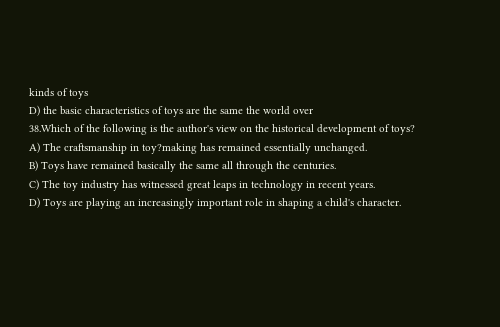kinds of toys
D) the basic characteristics of toys are the same the world over
38.Which of the following is the author's view on the historical development of toys?
A) The craftsmanship in toy?making has remained essentially unchanged.
B) Toys have remained basically the same all through the centuries.
C) The toy industry has witnessed great leaps in technology in recent years.
D) Toys are playing an increasingly important role in shaping a child's character.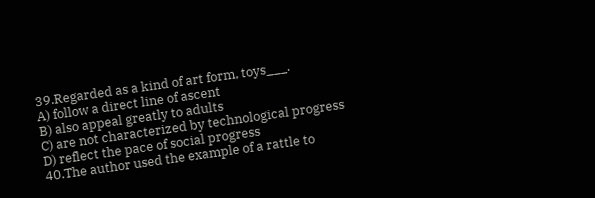39.Regarded as a kind of art form, toys___.
A) follow a direct line of ascent
B) also appeal greatly to adults
C) are not characterized by technological progress
D) reflect the pace of social progress
40.The author used the example of a rattle to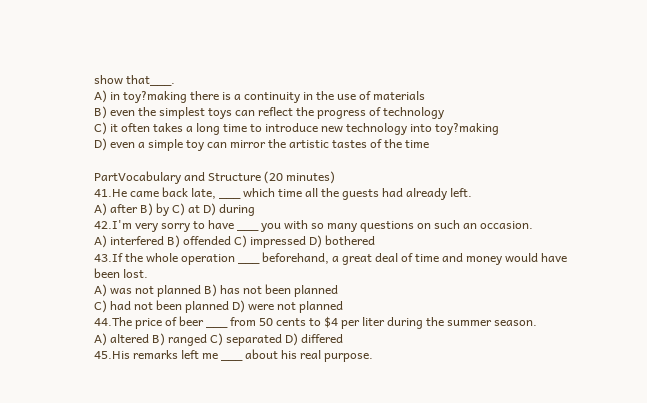show that___.
A) in toy?making there is a continuity in the use of materials
B) even the simplest toys can reflect the progress of technology
C) it often takes a long time to introduce new technology into toy?making
D) even a simple toy can mirror the artistic tastes of the time

PartVocabulary and Structure (20 minutes)
41.He came back late, ___ which time all the guests had already left.
A) after B) by C) at D) during
42.I'm very sorry to have ___ you with so many questions on such an occasion.
A) interfered B) offended C) impressed D) bothered
43.If the whole operation ___ beforehand, a great deal of time and money would have
been lost.
A) was not planned B) has not been planned
C) had not been planned D) were not planned
44.The price of beer ___ from 50 cents to $4 per liter during the summer season.
A) altered B) ranged C) separated D) differed
45.His remarks left me ___ about his real purpose.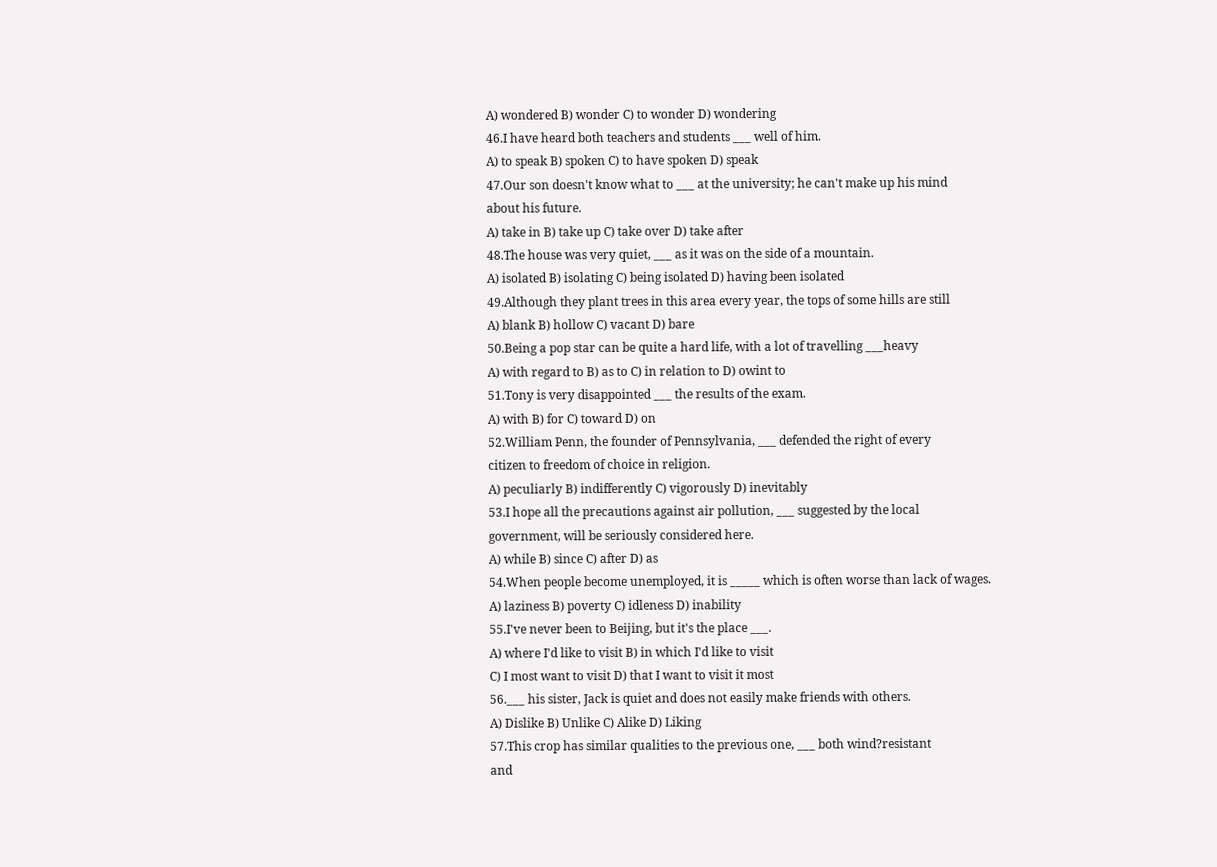A) wondered B) wonder C) to wonder D) wondering
46.I have heard both teachers and students ___ well of him.
A) to speak B) spoken C) to have spoken D) speak
47.Our son doesn't know what to ___ at the university; he can't make up his mind
about his future.
A) take in B) take up C) take over D) take after
48.The house was very quiet, ___ as it was on the side of a mountain.
A) isolated B) isolating C) being isolated D) having been isolated
49.Although they plant trees in this area every year, the tops of some hills are still
A) blank B) hollow C) vacant D) bare
50.Being a pop star can be quite a hard life, with a lot of travelling ___heavy
A) with regard to B) as to C) in relation to D) owint to
51.Tony is very disappointed ___ the results of the exam.
A) with B) for C) toward D) on
52.William Penn, the founder of Pennsylvania, ___ defended the right of every
citizen to freedom of choice in religion.
A) peculiarly B) indifferently C) vigorously D) inevitably
53.I hope all the precautions against air pollution, ___ suggested by the local
government, will be seriously considered here.
A) while B) since C) after D) as
54.When people become unemployed, it is _____ which is often worse than lack of wages.
A) laziness B) poverty C) idleness D) inability
55.I've never been to Beijing, but it's the place ___.
A) where I'd like to visit B) in which I'd like to visit
C) I most want to visit D) that I want to visit it most
56.___ his sister, Jack is quiet and does not easily make friends with others.
A) Dislike B) Unlike C) Alike D) Liking
57.This crop has similar qualities to the previous one, ___ both wind?resistant
and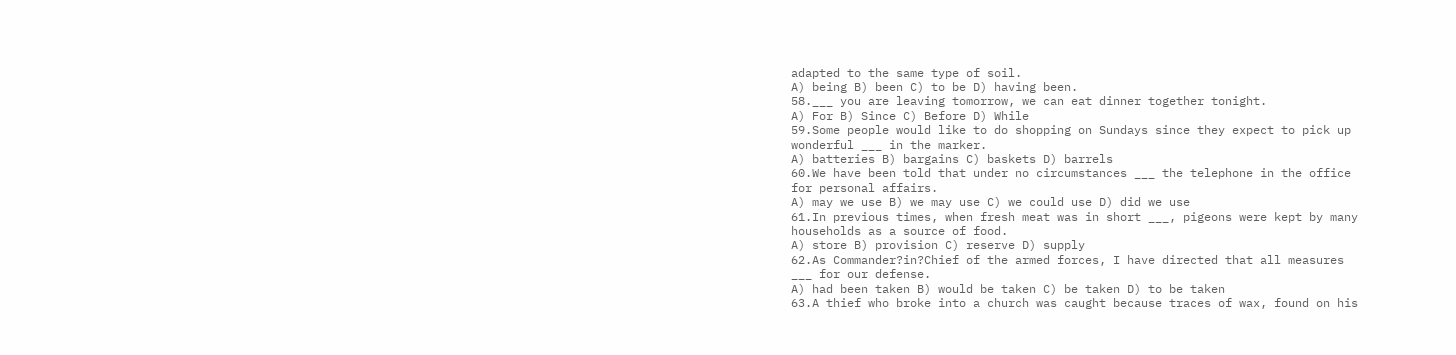adapted to the same type of soil.
A) being B) been C) to be D) having been.
58.___ you are leaving tomorrow, we can eat dinner together tonight.
A) For B) Since C) Before D) While
59.Some people would like to do shopping on Sundays since they expect to pick up
wonderful ___ in the marker.
A) batteries B) bargains C) baskets D) barrels
60.We have been told that under no circumstances ___ the telephone in the office
for personal affairs.
A) may we use B) we may use C) we could use D) did we use
61.In previous times, when fresh meat was in short ___, pigeons were kept by many
households as a source of food.
A) store B) provision C) reserve D) supply
62.As Commander?in?Chief of the armed forces, I have directed that all measures
___ for our defense.
A) had been taken B) would be taken C) be taken D) to be taken
63.A thief who broke into a church was caught because traces of wax, found on his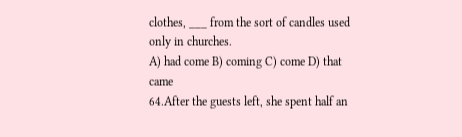clothes, ___ from the sort of candles used only in churches.
A) had come B) coming C) come D) that came
64.After the guests left, she spent half an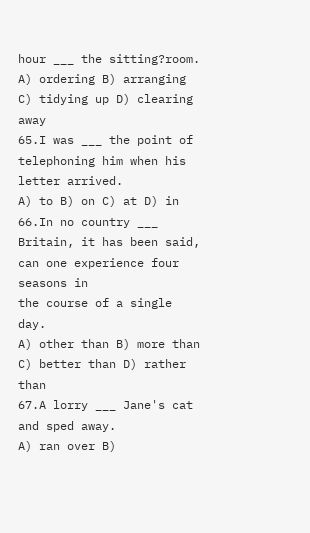hour ___ the sitting?room.
A) ordering B) arranging C) tidying up D) clearing away
65.I was ___ the point of telephoning him when his letter arrived.
A) to B) on C) at D) in
66.In no country ___ Britain, it has been said, can one experience four seasons in
the course of a single day.
A) other than B) more than C) better than D) rather than
67.A lorry ___ Jane's cat and sped away.
A) ran over B)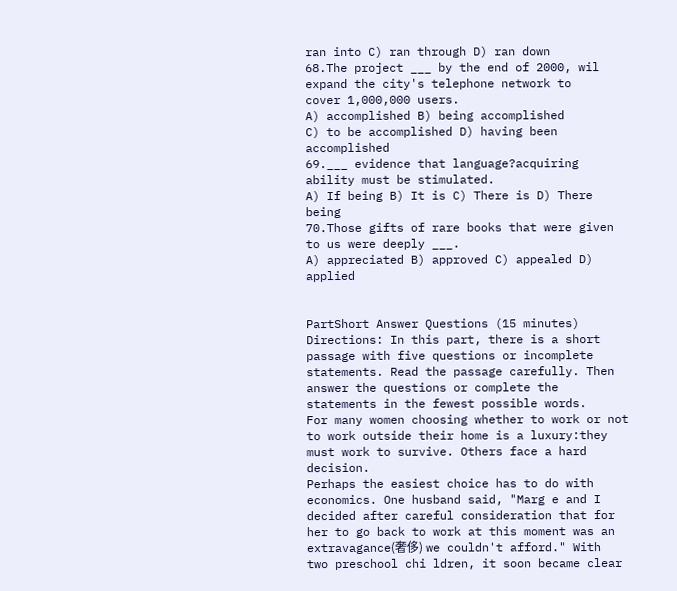ran into C) ran through D) ran down
68.The project ___ by the end of 2000, wil expand the city's telephone network to
cover 1,000,000 users.
A) accomplished B) being accomplished
C) to be accomplished D) having been accomplished
69.___ evidence that language?acquiring ability must be stimulated.
A) If being B) It is C) There is D) There being
70.Those gifts of rare books that were given to us were deeply ___.
A) appreciated B) approved C) appealed D) applied


PartShort Answer Questions (15 minutes)
Directions: In this part, there is a short passage with five questions or incomplete statements. Read the passage carefully. Then answer the questions or complete the statements in the fewest possible words.
For many women choosing whether to work or not to work outside their home is a luxury:they must work to survive. Others face a hard decision.
Perhaps the easiest choice has to do with economics. One husband said, "Marg e and I decided after careful consideration that for her to go back to work at this moment was an extravagance(奢侈) we couldn't afford." With two preschool chi ldren, it soon became clear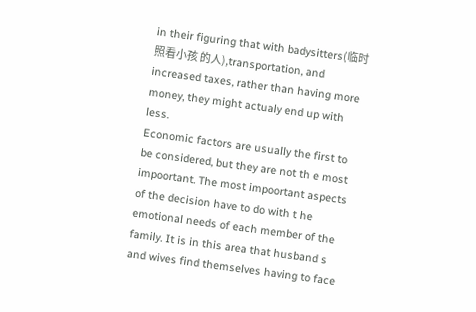in their figuring that with badysitters(临时照看小孩 的人),transportation, and increased taxes, rather than having more money, they might actualy end up with less.
Economic factors are usually the first to be considered, but they are not th e most impoortant. The most impoortant aspects of the decision have to do with t he emotional needs of each member of the family. It is in this area that husband s and wives find themselves having to face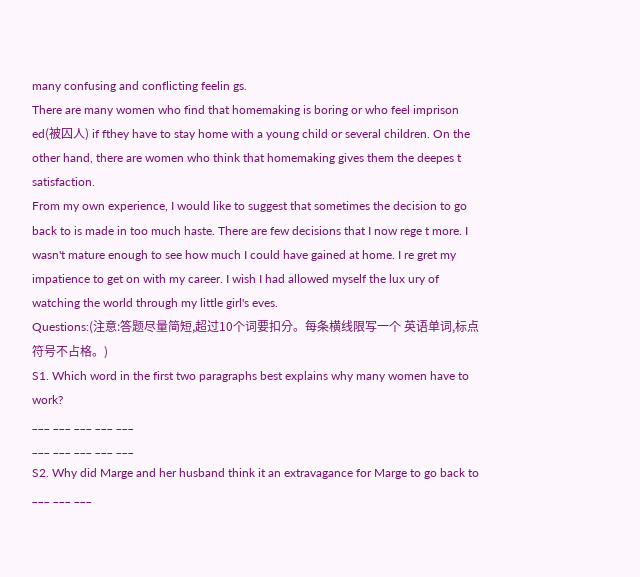many confusing and conflicting feelin gs.
There are many women who find that homemaking is boring or who feel imprison ed(被囚人) if fthey have to stay home with a young child or several children. On the other hand, there are women who think that homemaking gives them the deepes t satisfaction.
From my own experience, I would like to suggest that sometimes the decision to go back to is made in too much haste. There are few decisions that I now rege t more. I wasn't mature enough to see how much I could have gained at home. I re gret my impatience to get on with my career. I wish I had allowed myself the lux ury of watching the world through my little girl's eves.
Questions:(注意:答题尽量简短,超过10个词要扣分。每条横线限写一个 英语单词,标点符号不占格。)
S1. Which word in the first two paragraphs best explains why many women have to work?
___ ___ ___ ___ ___
___ ___ ___ ___ ___
S2. Why did Marge and her husband think it an extravagance for Marge to go back to
___ ___ ___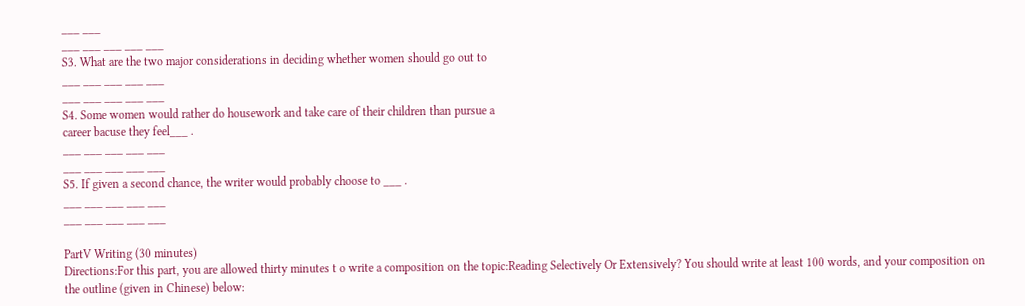___ ___
___ ___ ___ ___ ___
S3. What are the two major considerations in deciding whether women should go out to
___ ___ ___ ___ ___
___ ___ ___ ___ ___
S4. Some women would rather do housework and take care of their children than pursue a
career bacuse they feel___ .
___ ___ ___ ___ ___
___ ___ ___ ___ ___
S5. If given a second chance, the writer would probably choose to ___ .
___ ___ ___ ___ ___
___ ___ ___ ___ ___

PartV Writing (30 minutes)
Directions:For this part, you are allowed thirty minutes t o write a composition on the topic:Reading Selectively Or Extensively? You should write at least 100 words, and your composition on the outline (given in Chinese) below: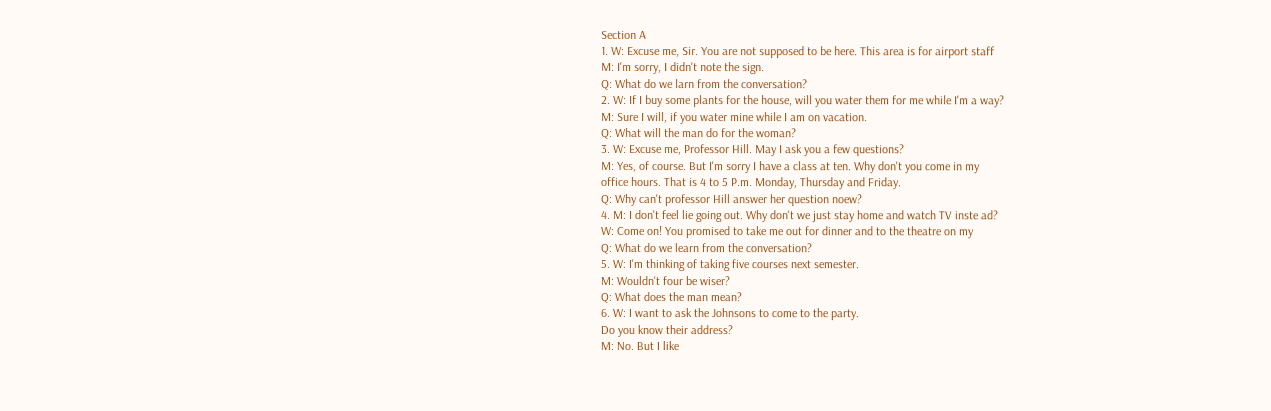Section A
1. W: Excuse me, Sir. You are not supposed to be here. This area is for airport staff
M: I'm sorry, I didn't note the sign.
Q: What do we larn from the conversation?
2. W: If I buy some plants for the house, will you water them for me while I'm a way?
M: Sure I will, if you water mine while I am on vacation.
Q: What will the man do for the woman?
3. W: Excuse me, Professor Hill. May I ask you a few questions?
M: Yes, of course. But I'm sorry I have a class at ten. Why don't you come in my
office hours. That is 4 to 5 P.m. Monday, Thursday and Friday.
Q: Why can't professor Hill answer her question noew?
4. M: I don't feel lie going out. Why don't we just stay home and watch TV inste ad?
W: Come on! You promised to take me out for dinner and to the theatre on my
Q: What do we learn from the conversation?
5. W: I'm thinking of taking five courses next semester.
M: Wouldn't four be wiser?
Q: What does the man mean?
6. W: I want to ask the Johnsons to come to the party.
Do you know their address?
M: No. But I like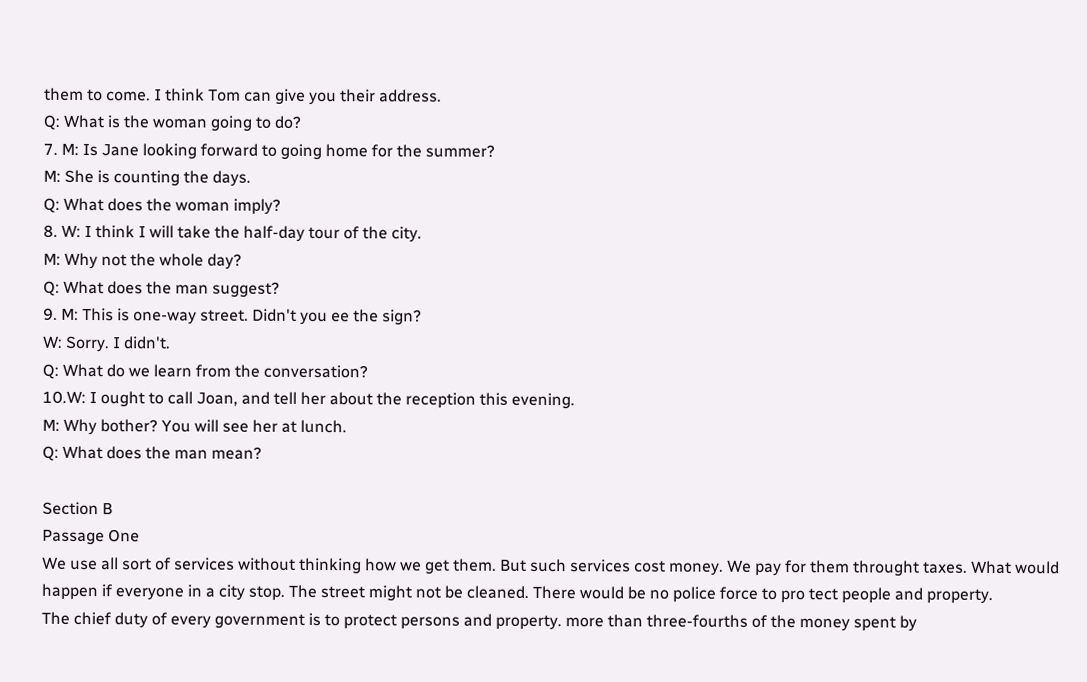them to come. I think Tom can give you their address.
Q: What is the woman going to do?
7. M: Is Jane looking forward to going home for the summer?
M: She is counting the days.
Q: What does the woman imply?
8. W: I think I will take the half-day tour of the city.
M: Why not the whole day?
Q: What does the man suggest?
9. M: This is one-way street. Didn't you ee the sign?
W: Sorry. I didn't.
Q: What do we learn from the conversation?
10.W: I ought to call Joan, and tell her about the reception this evening.
M: Why bother? You will see her at lunch.
Q: What does the man mean?

Section B
Passage One
We use all sort of services without thinking how we get them. But such services cost money. We pay for them throught taxes. What would happen if everyone in a city stop. The street might not be cleaned. There would be no police force to pro tect people and property.
The chief duty of every government is to protect persons and property. more than three-fourths of the money spent by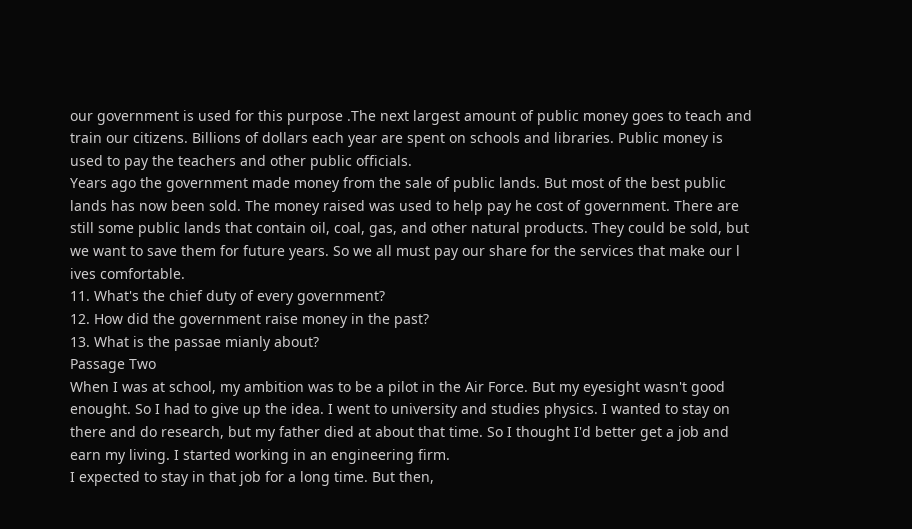our government is used for this purpose .The next largest amount of public money goes to teach and train our citizens. Billions of dollars each year are spent on schools and libraries. Public money is used to pay the teachers and other public officials.
Years ago the government made money from the sale of public lands. But most of the best public lands has now been sold. The money raised was used to help pay he cost of government. There are still some public lands that contain oil, coal, gas, and other natural products. They could be sold, but we want to save them for future years. So we all must pay our share for the services that make our l ives comfortable.
11. What's the chief duty of every government?
12. How did the government raise money in the past?
13. What is the passae mianly about?
Passage Two
When I was at school, my ambition was to be a pilot in the Air Force. But my eyesight wasn't good enought. So I had to give up the idea. I went to university and studies physics. I wanted to stay on there and do research, but my father died at about that time. So I thought I'd better get a job and earn my living. I started working in an engineering firm.
I expected to stay in that job for a long time. But then,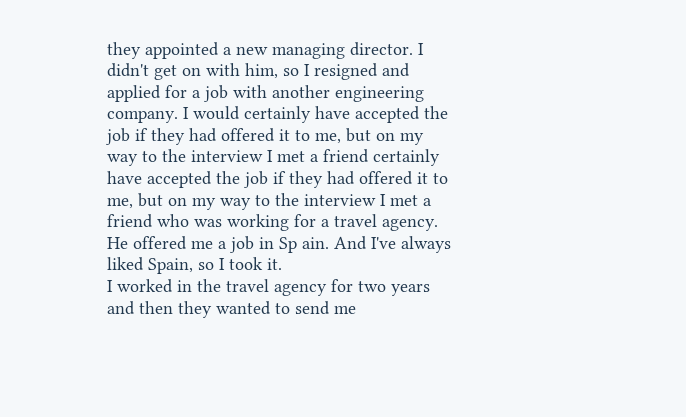they appointed a new managing director. I didn't get on with him, so I resigned and applied for a job with another engineering company. I would certainly have accepted the job if they had offered it to me, but on my way to the interview I met a friend certainly have accepted the job if they had offered it to me, but on my way to the interview I met a friend who was working for a travel agency. He offered me a job in Sp ain. And I've always liked Spain, so I took it.
I worked in the travel agency for two years and then they wanted to send me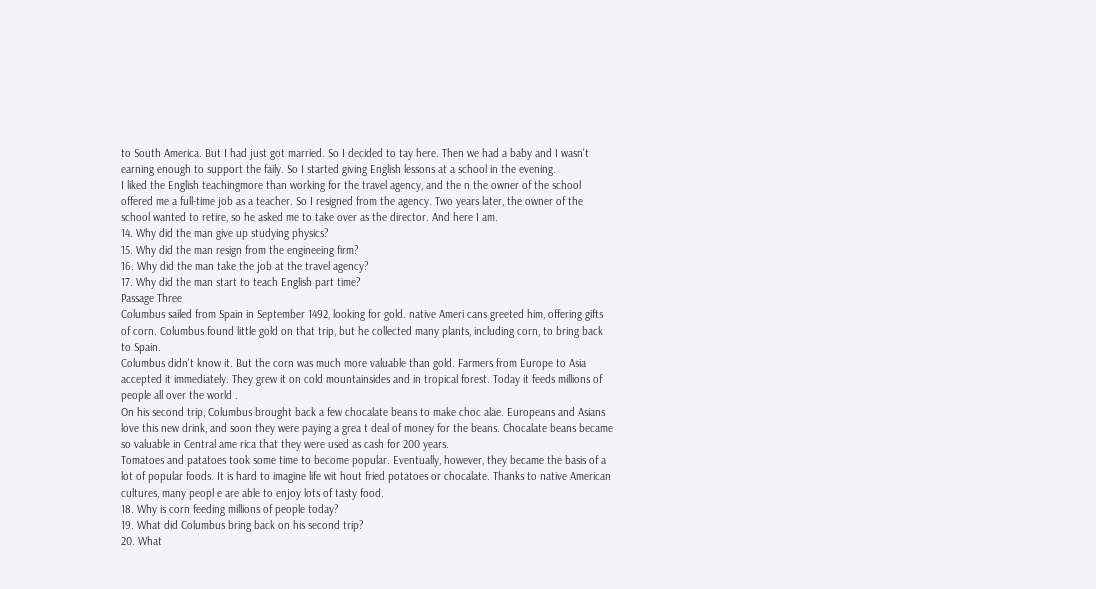to South America. But I had just got married. So I decided to tay here. Then we had a baby and I wasn't earning enough to support the faily. So I started giving English lessons at a school in the evening.
I liked the English teachingmore than working for the travel agency, and the n the owner of the school offered me a full-time job as a teacher. So I resigned from the agency. Two years later, the owner of the school wanted to retire, so he asked me to take over as the director. And here I am.
14. Why did the man give up studying physics?
15. Why did the man resign from the engineeing firm?
16. Why did the man take the job at the travel agency?
17. Why did the man start to teach English part time?
Passage Three
Columbus sailed from Spain in September 1492, looking for gold. native Ameri cans greeted him, offering gifts of corn. Columbus found little gold on that trip, but he collected many plants, including corn, to bring back to Spain.
Columbus didn't know it. But the corn was much more valuable than gold. Farmers from Europe to Asia accepted it immediately. They grew it on cold mountainsides and in tropical forest. Today it feeds millions of people all over the world .
On his second trip, Columbus brought back a few chocalate beans to make choc alae. Europeans and Asians love this new drink, and soon they were paying a grea t deal of money for the beans. Chocalate beans became so valuable in Central ame rica that they were used as cash for 200 years.
Tomatoes and patatoes took some time to become popular. Eventually, however, they became the basis of a lot of popular foods. It is hard to imagine life wit hout fried potatoes or chocalate. Thanks to native American cultures, many peopl e are able to enjoy lots of tasty food.
18. Why is corn feeding millions of people today?
19. What did Columbus bring back on his second trip?
20. What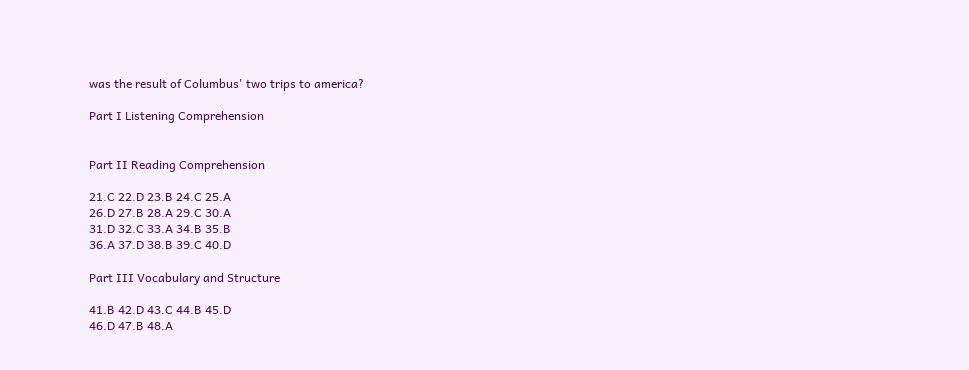was the result of Columbus' two trips to america?

Part I Listening Comprehension


Part II Reading Comprehension

21.C 22.D 23.B 24.C 25.A
26.D 27.B 28.A 29.C 30.A
31.D 32.C 33.A 34.B 35.B
36.A 37.D 38.B 39.C 40.D

Part III Vocabulary and Structure

41.B 42.D 43.C 44.B 45.D
46.D 47.B 48.A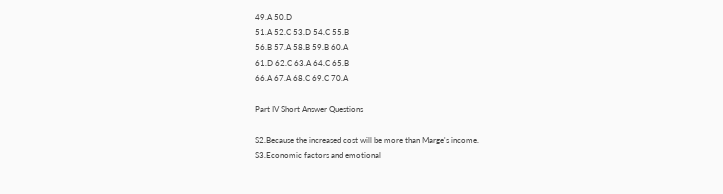49.A 50.D
51.A 52.C 53.D 54.C 55.B
56.B 57.A 58.B 59.B 60.A
61.D 62.C 63.A 64.C 65.B
66.A 67.A 68.C 69.C 70.A

Part IV Short Answer Questions

S2.Because the increased cost will be more than Marge's income.
S3.Economic factors and emotional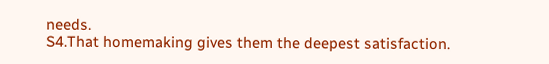needs.
S4.That homemaking gives them the deepest satisfaction.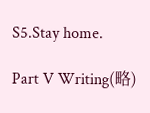S5.Stay home.

Part V Writing(略)